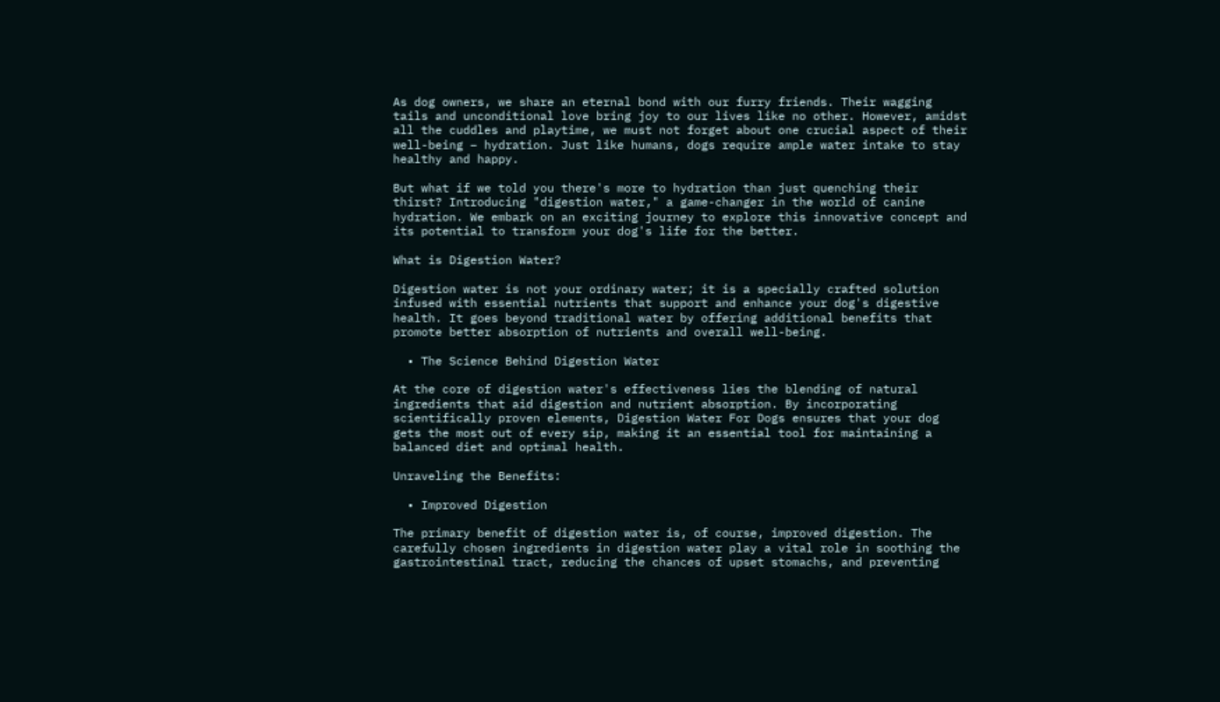As dog owners, we share an eternal bond with our furry friends. Their wagging tails and unconditional love bring joy to our lives like no other. However, amidst all the cuddles and playtime, we must not forget about one crucial aspect of their well-being – hydration. Just like humans, dogs require ample water intake to stay healthy and happy.

But what if we told you there's more to hydration than just quenching their thirst? Introducing "digestion water," a game-changer in the world of canine hydration. We embark on an exciting journey to explore this innovative concept and its potential to transform your dog's life for the better.

What is Digestion Water?

Digestion water is not your ordinary water; it is a specially crafted solution infused with essential nutrients that support and enhance your dog's digestive health. It goes beyond traditional water by offering additional benefits that promote better absorption of nutrients and overall well-being.

  • The Science Behind Digestion Water

At the core of digestion water's effectiveness lies the blending of natural ingredients that aid digestion and nutrient absorption. By incorporating scientifically proven elements, Digestion Water For Dogs ensures that your dog gets the most out of every sip, making it an essential tool for maintaining a balanced diet and optimal health.

Unraveling the Benefits:

  • Improved Digestion

The primary benefit of digestion water is, of course, improved digestion. The carefully chosen ingredients in digestion water play a vital role in soothing the gastrointestinal tract, reducing the chances of upset stomachs, and preventing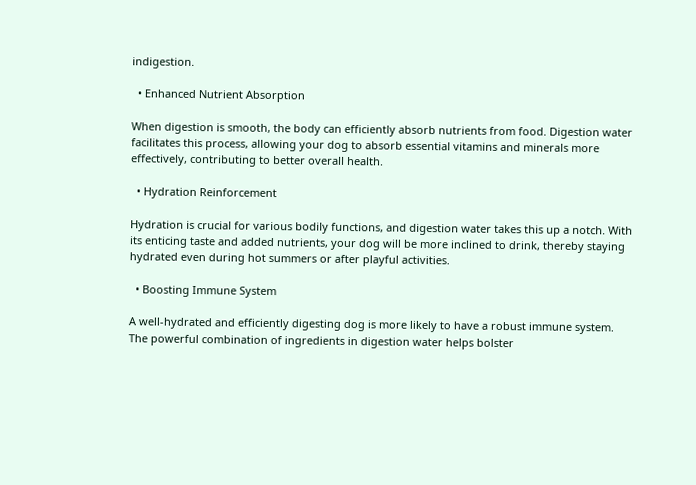indigestion.

  • Enhanced Nutrient Absorption

When digestion is smooth, the body can efficiently absorb nutrients from food. Digestion water facilitates this process, allowing your dog to absorb essential vitamins and minerals more effectively, contributing to better overall health.

  • Hydration Reinforcement

Hydration is crucial for various bodily functions, and digestion water takes this up a notch. With its enticing taste and added nutrients, your dog will be more inclined to drink, thereby staying hydrated even during hot summers or after playful activities.

  • Boosting Immune System

A well-hydrated and efficiently digesting dog is more likely to have a robust immune system. The powerful combination of ingredients in digestion water helps bolster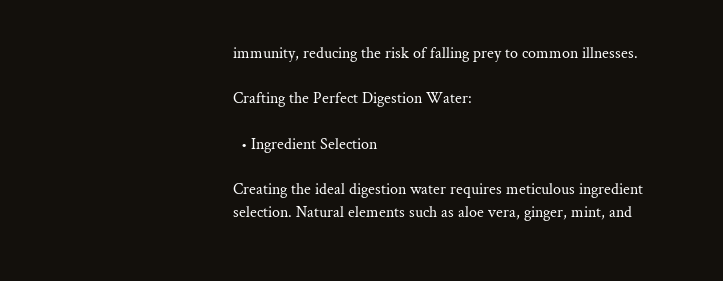immunity, reducing the risk of falling prey to common illnesses.

Crafting the Perfect Digestion Water:

  • Ingredient Selection

Creating the ideal digestion water requires meticulous ingredient selection. Natural elements such as aloe vera, ginger, mint, and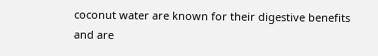coconut water are known for their digestive benefits and are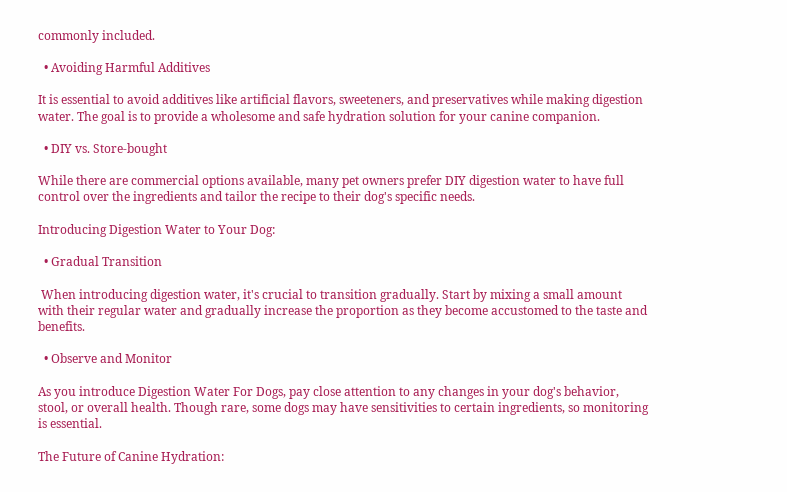commonly included.

  • Avoiding Harmful Additives

It is essential to avoid additives like artificial flavors, sweeteners, and preservatives while making digestion water. The goal is to provide a wholesome and safe hydration solution for your canine companion.

  • DIY vs. Store-bought

While there are commercial options available, many pet owners prefer DIY digestion water to have full control over the ingredients and tailor the recipe to their dog's specific needs.

Introducing Digestion Water to Your Dog:

  • Gradual Transition

 When introducing digestion water, it's crucial to transition gradually. Start by mixing a small amount with their regular water and gradually increase the proportion as they become accustomed to the taste and benefits.

  • Observe and Monitor

As you introduce Digestion Water For Dogs, pay close attention to any changes in your dog's behavior, stool, or overall health. Though rare, some dogs may have sensitivities to certain ingredients, so monitoring is essential.

The Future of Canine Hydration: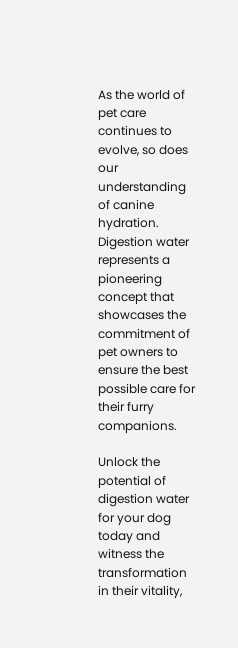As the world of pet care continues to evolve, so does our understanding of canine hydration. Digestion water represents a pioneering concept that showcases the commitment of pet owners to ensure the best possible care for their furry companions.

Unlock the potential of digestion water for your dog today and witness the transformation in their vitality,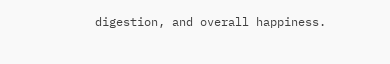digestion, and overall happiness.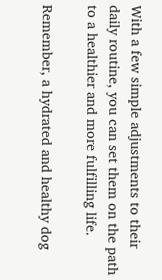With a few simple adjustments to their daily routine, you can set them on the path to a healthier and more fulfilling life.

Remember, a hydrated and healthy dog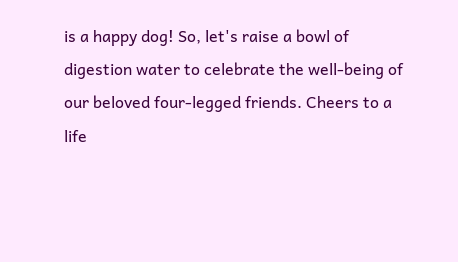is a happy dog! So, let's raise a bowl of digestion water to celebrate the well-being of our beloved four-legged friends. Cheers to a life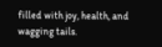filled with joy, health, and wagging tails.